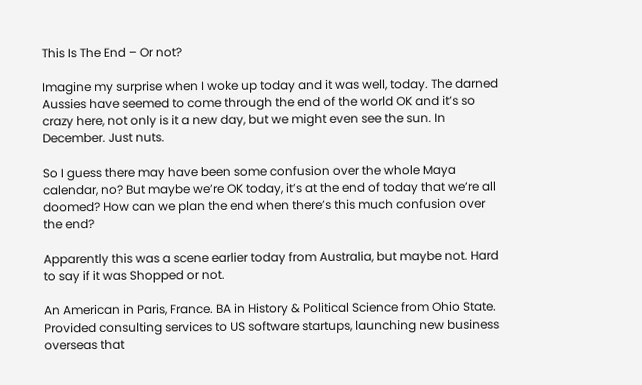This Is The End – Or not?

Imagine my surprise when I woke up today and it was well, today. The darned Aussies have seemed to come through the end of the world OK and it’s so crazy here, not only is it a new day, but we might even see the sun. In December. Just nuts.

So I guess there may have been some confusion over the whole Maya calendar, no? But maybe we’re OK today, it’s at the end of today that we’re all doomed? How can we plan the end when there’s this much confusion over the end?

Apparently this was a scene earlier today from Australia, but maybe not. Hard to say if it was Shopped or not.

An American in Paris, France. BA in History & Political Science from Ohio State. Provided consulting services to US software startups, launching new business overseas that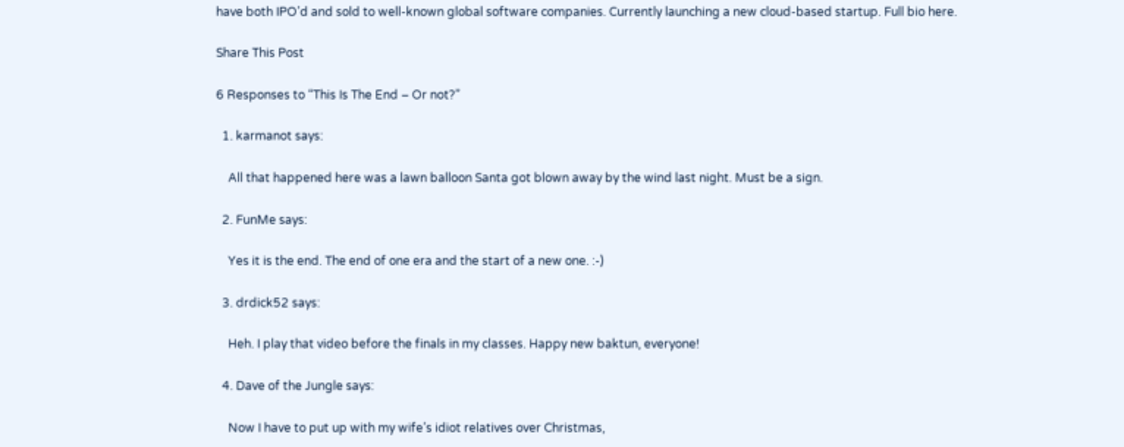have both IPO’d and sold to well-known global software companies. Currently launching a new cloud-based startup. Full bio here.

Share This Post

6 Responses to “This Is The End – Or not?”

  1. karmanot says:

    All that happened here was a lawn balloon Santa got blown away by the wind last night. Must be a sign.

  2. FunMe says:

    Yes it is the end. The end of one era and the start of a new one. :-)

  3. drdick52 says:

    Heh. I play that video before the finals in my classes. Happy new baktun, everyone!

  4. Dave of the Jungle says:

    Now I have to put up with my wife’s idiot relatives over Christmas,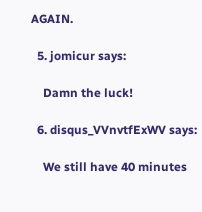AGAIN.

  5. jomicur says:

    Damn the luck!

  6. disqus_VVnvtfExWV says:

    We still have 40 minutes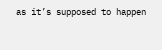as it’s supposed to happen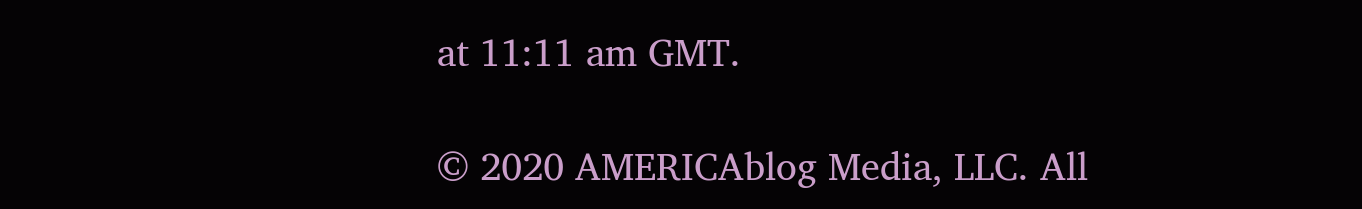at 11:11 am GMT.

© 2020 AMERICAblog Media, LLC. All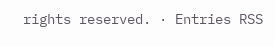rights reserved. · Entries RSS